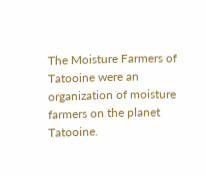The Moisture Farmers of Tatooine were an organization of moisture farmers on the planet Tatooine.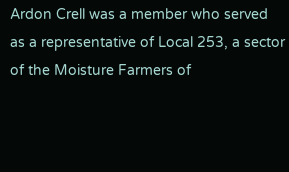Ardon Crell was a member who served as a representative of Local 253, a sector of the Moisture Farmers of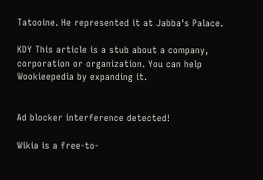Tatooine. He represented it at Jabba's Palace.

KDY This article is a stub about a company, corporation or organization. You can help Wookieepedia by expanding it.


Ad blocker interference detected!

Wikia is a free-to-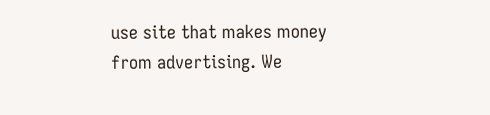use site that makes money from advertising. We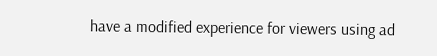have a modified experience for viewers using ad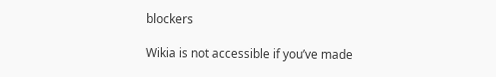blockers

Wikia is not accessible if you’ve made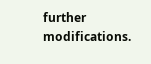further modifications.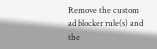Remove the custom ad blocker rule(s) and the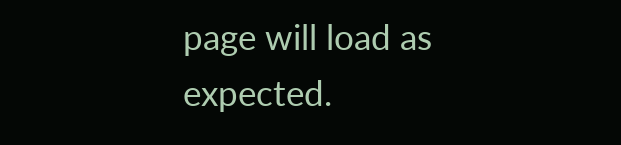page will load as expected.